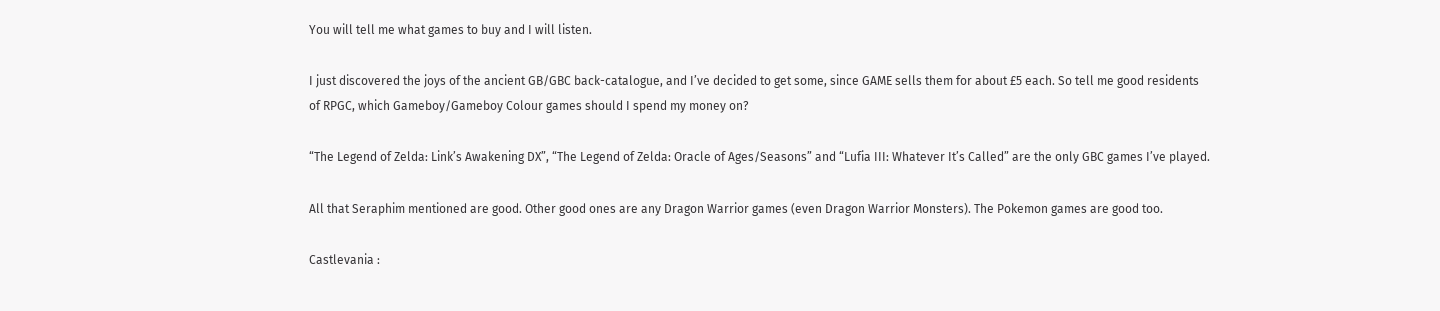You will tell me what games to buy and I will listen.

I just discovered the joys of the ancient GB/GBC back-catalogue, and I’ve decided to get some, since GAME sells them for about £5 each. So tell me good residents of RPGC, which Gameboy/Gameboy Colour games should I spend my money on?

“The Legend of Zelda: Link’s Awakening DX”, “The Legend of Zelda: Oracle of Ages/Seasons” and “Lufia III: Whatever It’s Called” are the only GBC games I’ve played.

All that Seraphim mentioned are good. Other good ones are any Dragon Warrior games (even Dragon Warrior Monsters). The Pokemon games are good too.

Castlevania :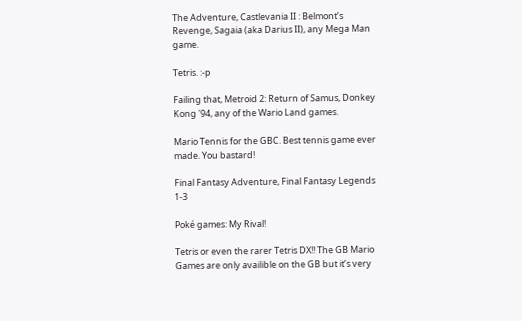The Adventure, Castlevania II : Belmont’s Revenge, Sagaia (aka Darius II), any Mega Man game.

Tetris. :-p

Failing that, Metroid 2: Return of Samus, Donkey Kong '94, any of the Wario Land games.

Mario Tennis for the GBC. Best tennis game ever made. You bastard!

Final Fantasy Adventure, Final Fantasy Legends 1-3

Poké games: My Rival!

Tetris or even the rarer Tetris DX!! The GB Mario Games are only availible on the GB but it’s very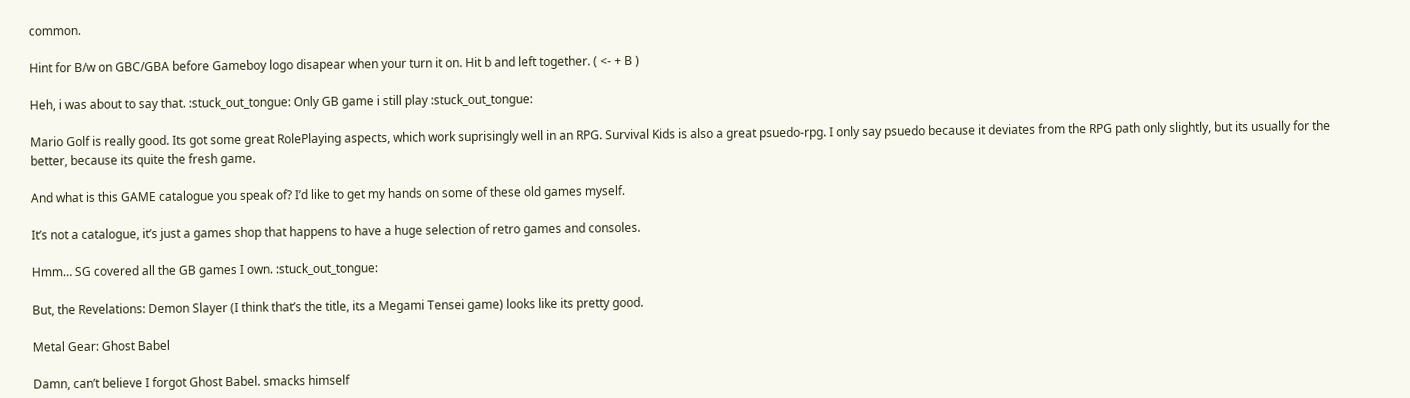common.

Hint for B/w on GBC/GBA before Gameboy logo disapear when your turn it on. Hit b and left together. ( <- + B )

Heh, i was about to say that. :stuck_out_tongue: Only GB game i still play :stuck_out_tongue:

Mario Golf is really good. Its got some great RolePlaying aspects, which work suprisingly well in an RPG. Survival Kids is also a great psuedo-rpg. I only say psuedo because it deviates from the RPG path only slightly, but its usually for the better, because its quite the fresh game.

And what is this GAME catalogue you speak of? I’d like to get my hands on some of these old games myself.

It’s not a catalogue, it’s just a games shop that happens to have a huge selection of retro games and consoles.

Hmm… SG covered all the GB games I own. :stuck_out_tongue:

But, the Revelations: Demon Slayer (I think that’s the title, its a Megami Tensei game) looks like its pretty good.

Metal Gear: Ghost Babel

Damn, can’t believe I forgot Ghost Babel. smacks himself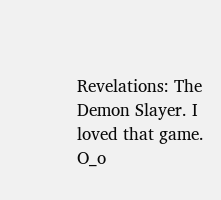Revelations: The Demon Slayer. I loved that game. O_o